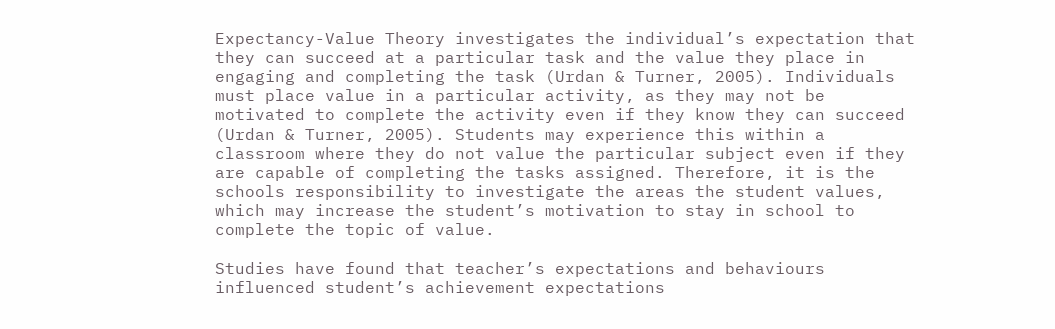Expectancy-Value Theory investigates the individual’s expectation that they can succeed at a particular task and the value they place in engaging and completing the task (Urdan & Turner, 2005). Individuals must place value in a particular activity, as they may not be motivated to complete the activity even if they know they can succeed (Urdan & Turner, 2005). Students may experience this within a classroom where they do not value the particular subject even if they are capable of completing the tasks assigned. Therefore, it is the schools responsibility to investigate the areas the student values, which may increase the student’s motivation to stay in school to complete the topic of value.

Studies have found that teacher’s expectations and behaviours influenced student’s achievement expectations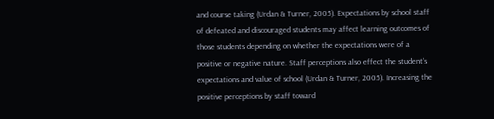and course taking (Urdan & Turner, 2005). Expectations by school staff of defeated and discouraged students may affect learning outcomes of those students depending on whether the expectations were of a positive or negative nature. Staff perceptions also effect the student’s expectations and value of school (Urdan & Turner, 2005). Increasing the positive perceptions by staff toward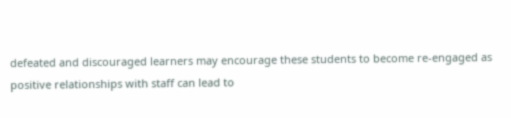defeated and discouraged learners may encourage these students to become re-engaged as positive relationships with staff can lead to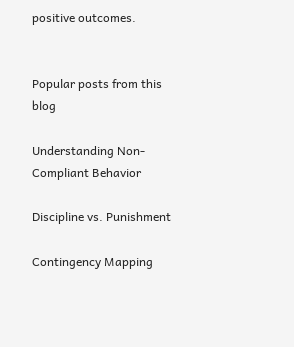positive outcomes.


Popular posts from this blog

Understanding Non-Compliant Behavior

Discipline vs. Punishment

Contingency Mapping